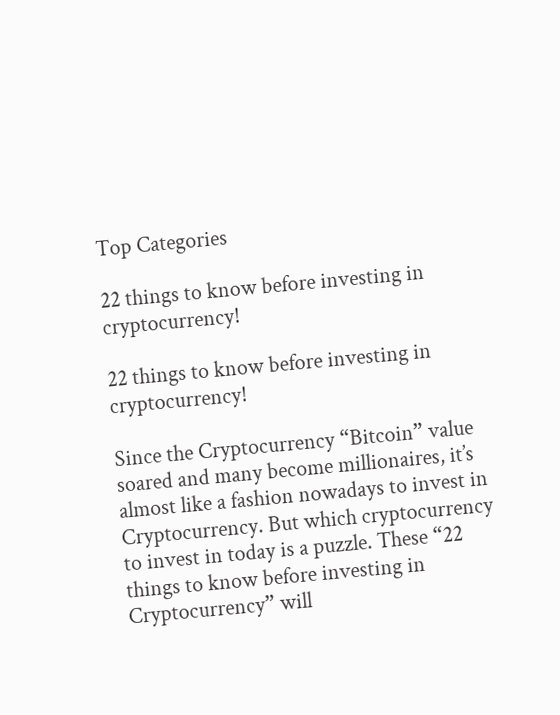Top Categories

22 things to know before investing in cryptocurrency!

22 things to know before investing in cryptocurrency!

Since the Cryptocurrency “Bitcoin” value soared and many become millionaires, it’s almost like a fashion nowadays to invest in Cryptocurrency. But which cryptocurrency to invest in today is a puzzle. These “22 things to know before investing in Cryptocurrency” will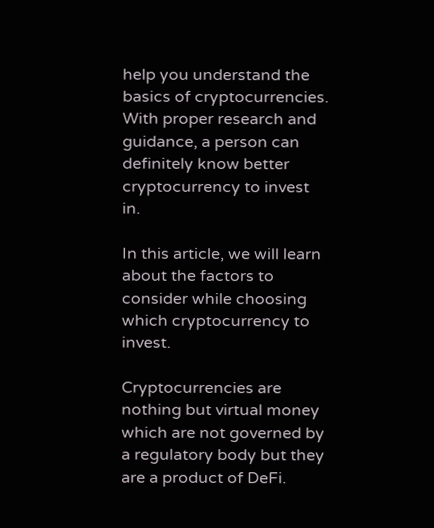help you understand the basics of cryptocurrencies. With proper research and guidance, a person can definitely know better cryptocurrency to invest in.

In this article, we will learn about the factors to consider while choosing which cryptocurrency to invest.

Cryptocurrencies are nothing but virtual money which are not governed by a regulatory body but they are a product of DeFi.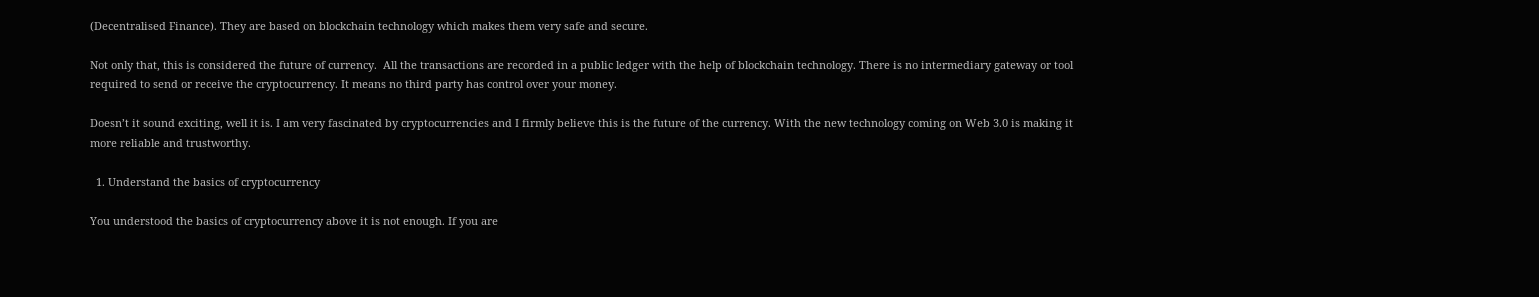(Decentralised Finance). They are based on blockchain technology which makes them very safe and secure.

Not only that, this is considered the future of currency.  All the transactions are recorded in a public ledger with the help of blockchain technology. There is no intermediary gateway or tool required to send or receive the cryptocurrency. It means no third party has control over your money.

Doesn’t it sound exciting, well it is. I am very fascinated by cryptocurrencies and I firmly believe this is the future of the currency. With the new technology coming on Web 3.0 is making it more reliable and trustworthy.

  1. Understand the basics of cryptocurrency

You understood the basics of cryptocurrency above it is not enough. If you are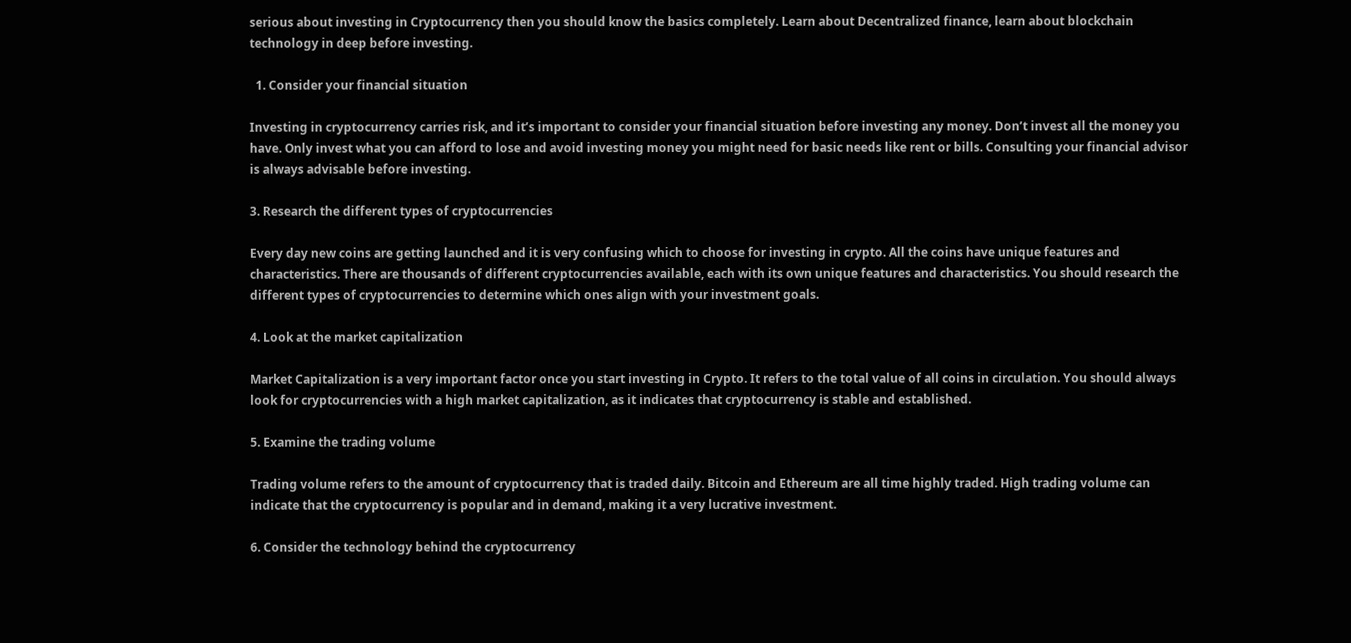serious about investing in Cryptocurrency then you should know the basics completely. Learn about Decentralized finance, learn about blockchain technology in deep before investing.

  1. Consider your financial situation

Investing in cryptocurrency carries risk, and it’s important to consider your financial situation before investing any money. Don’t invest all the money you have. Only invest what you can afford to lose and avoid investing money you might need for basic needs like rent or bills. Consulting your financial advisor is always advisable before investing.

3. Research the different types of cryptocurrencies

Every day new coins are getting launched and it is very confusing which to choose for investing in crypto. All the coins have unique features and characteristics. There are thousands of different cryptocurrencies available, each with its own unique features and characteristics. You should research the different types of cryptocurrencies to determine which ones align with your investment goals.

4. Look at the market capitalization

Market Capitalization is a very important factor once you start investing in Crypto. It refers to the total value of all coins in circulation. You should always look for cryptocurrencies with a high market capitalization, as it indicates that cryptocurrency is stable and established.

5. Examine the trading volume

Trading volume refers to the amount of cryptocurrency that is traded daily. Bitcoin and Ethereum are all time highly traded. High trading volume can indicate that the cryptocurrency is popular and in demand, making it a very lucrative investment.

6. Consider the technology behind the cryptocurrency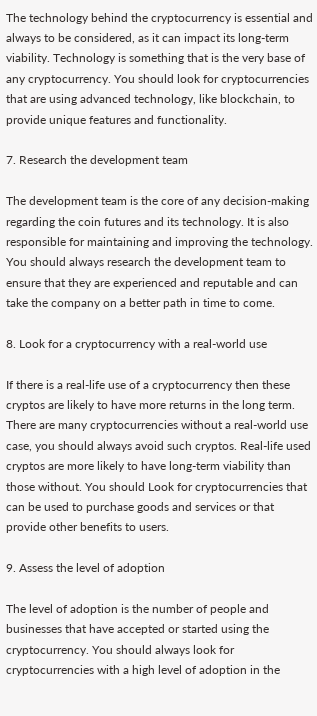The technology behind the cryptocurrency is essential and always to be considered, as it can impact its long-term viability. Technology is something that is the very base of any cryptocurrency. You should look for cryptocurrencies that are using advanced technology, like blockchain, to provide unique features and functionality.

7. Research the development team

The development team is the core of any decision-making regarding the coin futures and its technology. It is also responsible for maintaining and improving the technology. You should always research the development team to ensure that they are experienced and reputable and can take the company on a better path in time to come.

8. Look for a cryptocurrency with a real-world use

If there is a real-life use of a cryptocurrency then these cryptos are likely to have more returns in the long term. There are many cryptocurrencies without a real-world use case, you should always avoid such cryptos. Real-life used cryptos are more likely to have long-term viability than those without. You should Look for cryptocurrencies that can be used to purchase goods and services or that provide other benefits to users.

9. Assess the level of adoption

The level of adoption is the number of people and businesses that have accepted or started using the cryptocurrency. You should always look for cryptocurrencies with a high level of adoption in the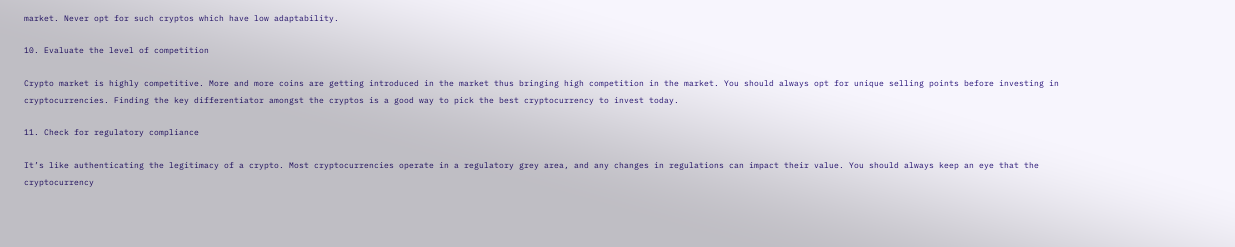market. Never opt for such cryptos which have low adaptability.

10. Evaluate the level of competition

Crypto market is highly competitive. More and more coins are getting introduced in the market thus bringing high competition in the market. You should always opt for unique selling points before investing in cryptocurrencies. Finding the key differentiator amongst the cryptos is a good way to pick the best cryptocurrency to invest today.

11. Check for regulatory compliance

It’s like authenticating the legitimacy of a crypto. Most cryptocurrencies operate in a regulatory grey area, and any changes in regulations can impact their value. You should always keep an eye that the cryptocurrency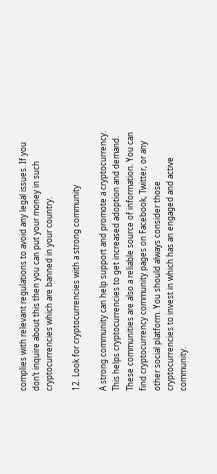complies with relevant regulations to avoid any legal issues. If you don’t inquire about this then you can put your money in such cryptocurrencies which are banned in your country.

12. Look for cryptocurrencies with a strong community

A strong community can help support and promote a cryptocurrency. This helps cryptocurrencies to get increased adoption and demand. These communities are also a reliable source of information. You can find cryptocurrency community pages on Facebook, Twitter, or any other social platform. You should always consider those cryptocurrencies to invest in which has an engaged and active community.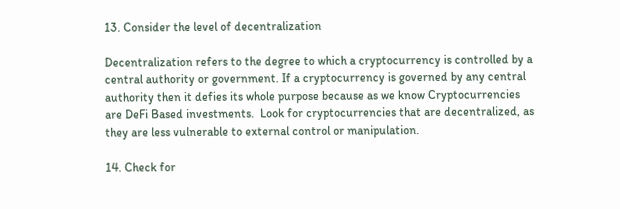13. Consider the level of decentralization

Decentralization refers to the degree to which a cryptocurrency is controlled by a central authority or government. If a cryptocurrency is governed by any central authority then it defies its whole purpose because as we know Cryptocurrencies are DeFi Based investments.  Look for cryptocurrencies that are decentralized, as they are less vulnerable to external control or manipulation.

14. Check for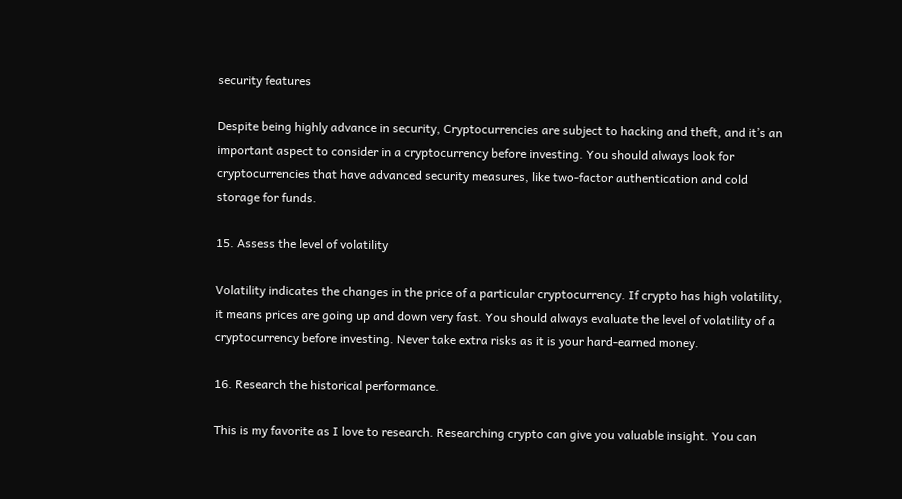security features

Despite being highly advance in security, Cryptocurrencies are subject to hacking and theft, and it’s an important aspect to consider in a cryptocurrency before investing. You should always look for cryptocurrencies that have advanced security measures, like two-factor authentication and cold storage for funds.

15. Assess the level of volatility

Volatility indicates the changes in the price of a particular cryptocurrency. If crypto has high volatility, it means prices are going up and down very fast. You should always evaluate the level of volatility of a cryptocurrency before investing. Never take extra risks as it is your hard-earned money.

16. Research the historical performance.

This is my favorite as I love to research. Researching crypto can give you valuable insight. You can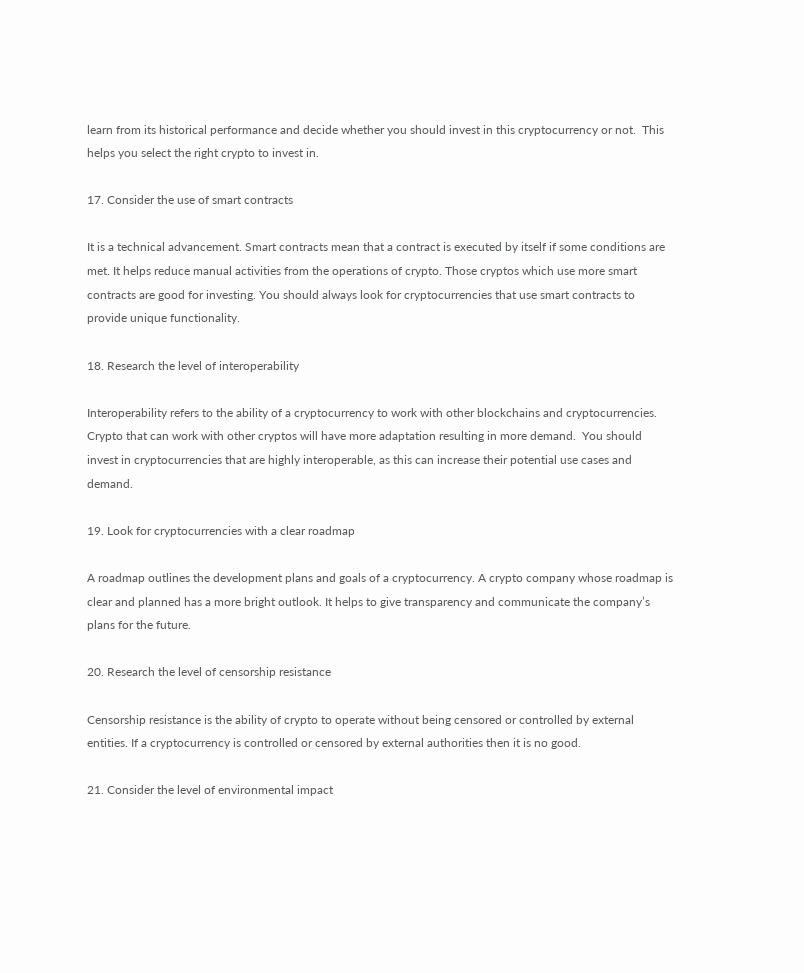learn from its historical performance and decide whether you should invest in this cryptocurrency or not.  This helps you select the right crypto to invest in.

17. Consider the use of smart contracts

It is a technical advancement. Smart contracts mean that a contract is executed by itself if some conditions are met. It helps reduce manual activities from the operations of crypto. Those cryptos which use more smart contracts are good for investing. You should always look for cryptocurrencies that use smart contracts to provide unique functionality.

18. Research the level of interoperability

Interoperability refers to the ability of a cryptocurrency to work with other blockchains and cryptocurrencies. Crypto that can work with other cryptos will have more adaptation resulting in more demand.  You should invest in cryptocurrencies that are highly interoperable, as this can increase their potential use cases and demand.

19. Look for cryptocurrencies with a clear roadmap

A roadmap outlines the development plans and goals of a cryptocurrency. A crypto company whose roadmap is clear and planned has a more bright outlook. It helps to give transparency and communicate the company’s plans for the future.

20. Research the level of censorship resistance

Censorship resistance is the ability of crypto to operate without being censored or controlled by external entities. If a cryptocurrency is controlled or censored by external authorities then it is no good.

21. Consider the level of environmental impact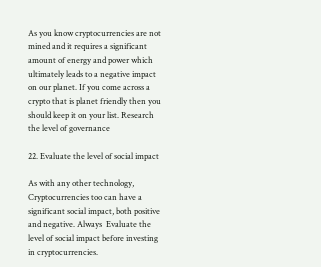As you know cryptocurrencies are not mined and it requires a significant amount of energy and power which ultimately leads to a negative impact on our planet. If you come across a crypto that is planet friendly then you should keep it on your list. Research the level of governance

22. Evaluate the level of social impact

As with any other technology, Cryptocurrencies too can have a significant social impact, both positive and negative. Always  Evaluate the level of social impact before investing in cryptocurrencies.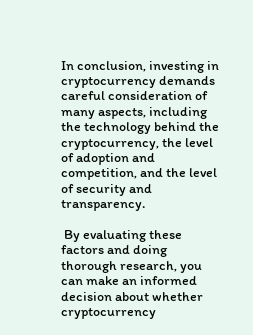In conclusion, investing in cryptocurrency demands careful consideration of many aspects, including the technology behind the cryptocurrency, the level of adoption and competition, and the level of security and transparency.

 By evaluating these factors and doing thorough research, you can make an informed decision about whether cryptocurrency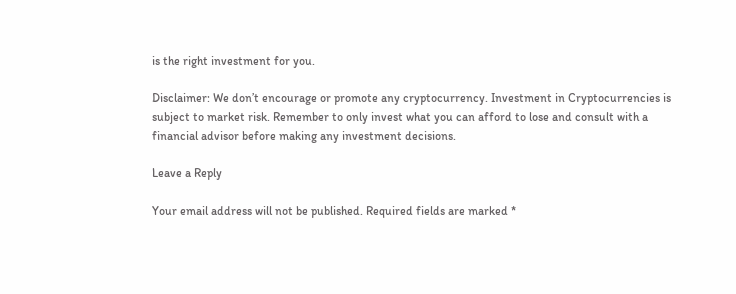is the right investment for you.

Disclaimer: We don’t encourage or promote any cryptocurrency. Investment in Cryptocurrencies is subject to market risk. Remember to only invest what you can afford to lose and consult with a financial advisor before making any investment decisions.

Leave a Reply

Your email address will not be published. Required fields are marked *